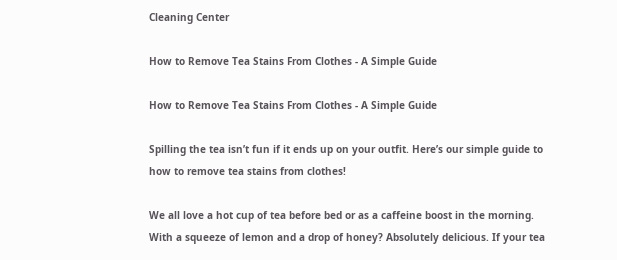Cleaning Center

How to Remove Tea Stains From Clothes - A Simple Guide

How to Remove Tea Stains From Clothes - A Simple Guide

Spilling the tea isn’t fun if it ends up on your outfit. Here’s our simple guide to how to remove tea stains from clothes!

We all love a hot cup of tea before bed or as a caffeine boost in the morning. With a squeeze of lemon and a drop of honey? Absolutely delicious. If your tea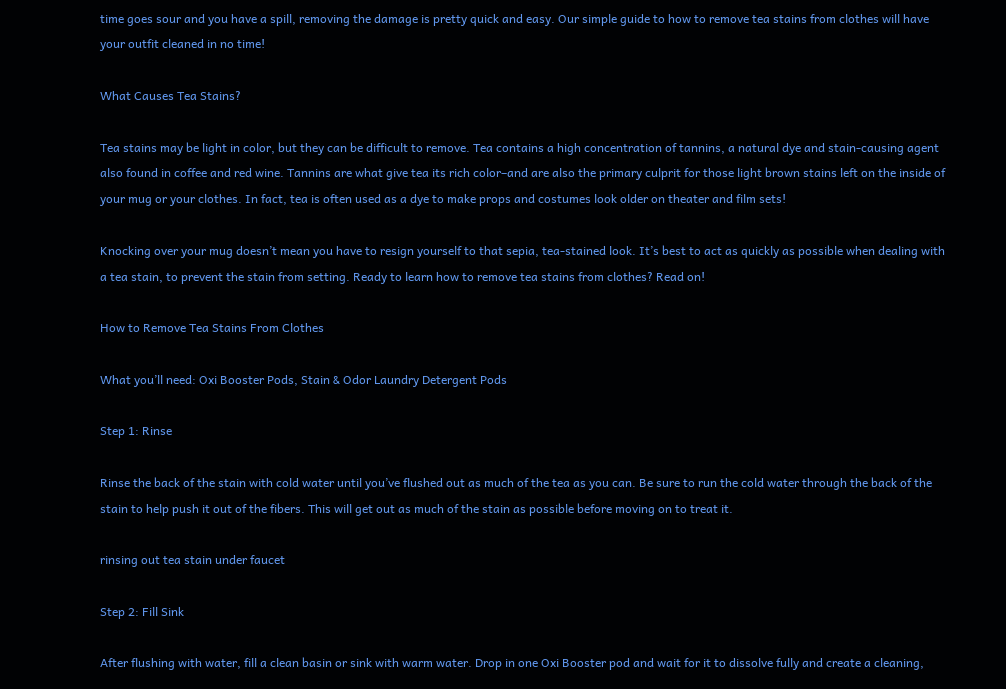time goes sour and you have a spill, removing the damage is pretty quick and easy. Our simple guide to how to remove tea stains from clothes will have your outfit cleaned in no time!

What Causes Tea Stains?

Tea stains may be light in color, but they can be difficult to remove. Tea contains a high concentration of tannins, a natural dye and stain-causing agent also found in coffee and red wine. Tannins are what give tea its rich color–and are also the primary culprit for those light brown stains left on the inside of your mug or your clothes. In fact, tea is often used as a dye to make props and costumes look older on theater and film sets!

Knocking over your mug doesn’t mean you have to resign yourself to that sepia, tea-stained look. It’s best to act as quickly as possible when dealing with a tea stain, to prevent the stain from setting. Ready to learn how to remove tea stains from clothes? Read on!

How to Remove Tea Stains From Clothes

What you’ll need: Oxi Booster Pods, Stain & Odor Laundry Detergent Pods

Step 1: Rinse

Rinse the back of the stain with cold water until you’ve flushed out as much of the tea as you can. Be sure to run the cold water through the back of the stain to help push it out of the fibers. This will get out as much of the stain as possible before moving on to treat it.

rinsing out tea stain under faucet

Step 2: Fill Sink

After flushing with water, fill a clean basin or sink with warm water. Drop in one Oxi Booster pod and wait for it to dissolve fully and create a cleaning,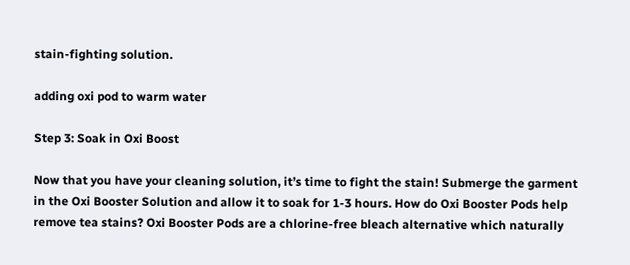stain-fighting solution.

adding oxi pod to warm water

Step 3: Soak in Oxi Boost

Now that you have your cleaning solution, it’s time to fight the stain! Submerge the garment in the Oxi Booster Solution and allow it to soak for 1-3 hours. How do Oxi Booster Pods help remove tea stains? Oxi Booster Pods are a chlorine-free bleach alternative which naturally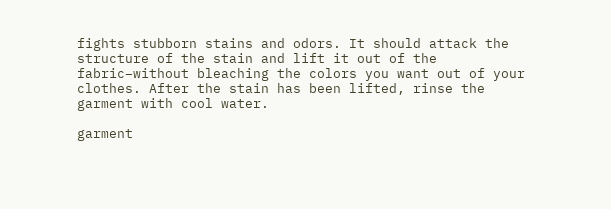fights stubborn stains and odors. It should attack the structure of the stain and lift it out of the fabric–without bleaching the colors you want out of your clothes. After the stain has been lifted, rinse the garment with cool water.

garment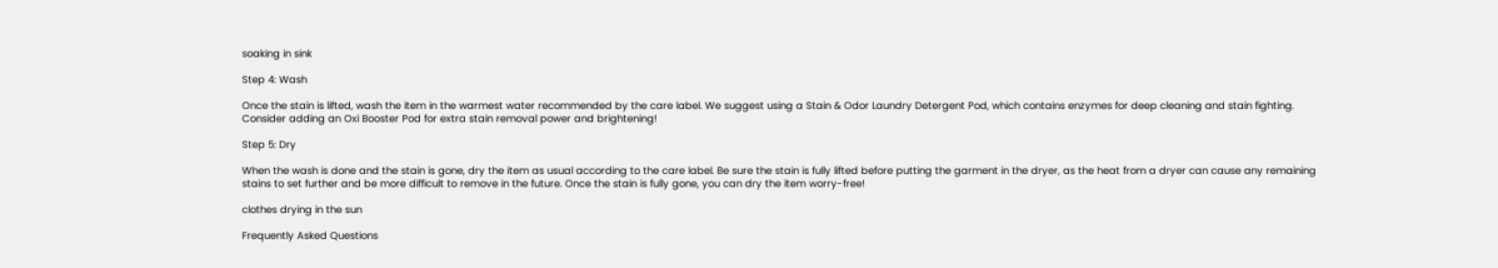soaking in sink

Step 4: Wash

Once the stain is lifted, wash the item in the warmest water recommended by the care label. We suggest using a Stain & Odor Laundry Detergent Pod, which contains enzymes for deep cleaning and stain fighting. Consider adding an Oxi Booster Pod for extra stain removal power and brightening!

Step 5: Dry

When the wash is done and the stain is gone, dry the item as usual according to the care label. Be sure the stain is fully lifted before putting the garment in the dryer, as the heat from a dryer can cause any remaining stains to set further and be more difficult to remove in the future. Once the stain is fully gone, you can dry the item worry-free!

clothes drying in the sun

Frequently Asked Questions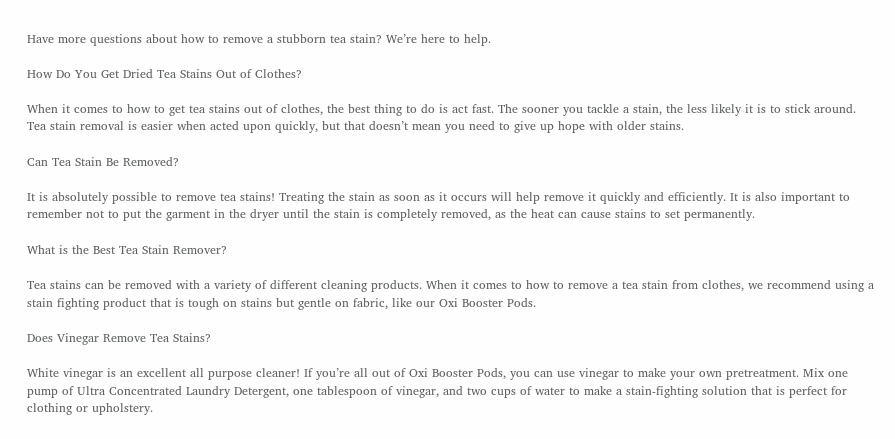Have more questions about how to remove a stubborn tea stain? We’re here to help.

How Do You Get Dried Tea Stains Out of Clothes?

When it comes to how to get tea stains out of clothes, the best thing to do is act fast. The sooner you tackle a stain, the less likely it is to stick around. Tea stain removal is easier when acted upon quickly, but that doesn’t mean you need to give up hope with older stains.

Can Tea Stain Be Removed?

It is absolutely possible to remove tea stains! Treating the stain as soon as it occurs will help remove it quickly and efficiently. It is also important to remember not to put the garment in the dryer until the stain is completely removed, as the heat can cause stains to set permanently.

What is the Best Tea Stain Remover?

Tea stains can be removed with a variety of different cleaning products. When it comes to how to remove a tea stain from clothes, we recommend using a stain fighting product that is tough on stains but gentle on fabric, like our Oxi Booster Pods.

Does Vinegar Remove Tea Stains?

White vinegar is an excellent all purpose cleaner! If you’re all out of Oxi Booster Pods, you can use vinegar to make your own pretreatment. Mix one pump of Ultra Concentrated Laundry Detergent, one tablespoon of vinegar, and two cups of water to make a stain-fighting solution that is perfect for clothing or upholstery.